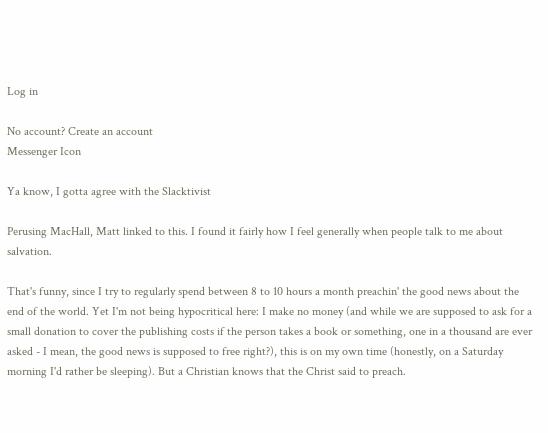Log in

No account? Create an account
Messenger Icon

Ya know, I gotta agree with the Slacktivist

Perusing MacHall, Matt linked to this. I found it fairly how I feel generally when people talk to me about salvation.

That's funny, since I try to regularly spend between 8 to 10 hours a month preachin' the good news about the end of the world. Yet I'm not being hypocritical here: I make no money (and while we are supposed to ask for a small donation to cover the publishing costs if the person takes a book or something, one in a thousand are ever asked - I mean, the good news is supposed to free right?), this is on my own time (honestly, on a Saturday morning I'd rather be sleeping). But a Christian knows that the Christ said to preach.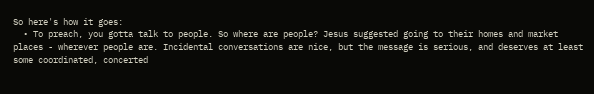So here's how it goes:
  • To preach, you gotta talk to people. So where are people? Jesus suggested going to their homes and market places - wherever people are. Incidental conversations are nice, but the message is serious, and deserves at least some coordinated, concerted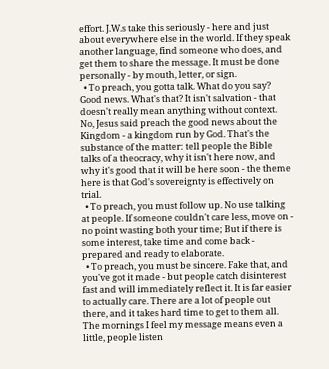effort. J.W.s take this seriously - here and just about everywhere else in the world. If they speak another language, find someone who does, and get them to share the message. It must be done personally - by mouth, letter, or sign.
  • To preach, you gotta talk. What do you say? Good news. What's that? It isn't salvation - that doesn't really mean anything without context. No, Jesus said preach the good news about the Kingdom - a kingdom run by God. That's the substance of the matter: tell people the Bible talks of a theocracy, why it isn't here now, and why it's good that it will be here soon - the theme here is that God's sovereignty is effectively on trial.
  • To preach, you must follow up. No use talking at people. If someone couldn't care less, move on - no point wasting both your time; But if there is some interest, take time and come back - prepared and ready to elaborate.
  • To preach, you must be sincere. Fake that, and you've got it made - but people catch disinterest fast and will immediately reflect it. It is far easier to actually care. There are a lot of people out there, and it takes hard time to get to them all. The mornings I feel my message means even a little, people listen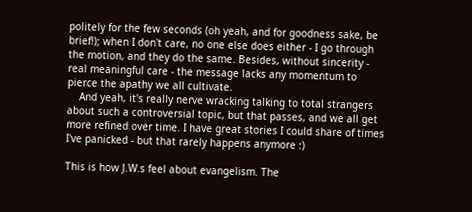politely for the few seconds (oh yeah, and for goodness sake, be brief!); when I don't care, no one else does either - I go through the motion, and they do the same. Besides, without sincerity - real meaningful care - the message lacks any momentum to pierce the apathy we all cultivate.
    And yeah, it's really nerve wracking talking to total strangers about such a controversial topic, but that passes, and we all get more refined over time. I have great stories I could share of times I've panicked - but that rarely happens anymore :)

This is how J.W.s feel about evangelism. The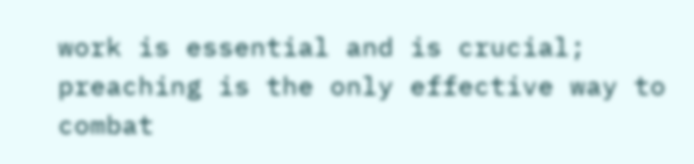work is essential and is crucial; preaching is the only effective way to combat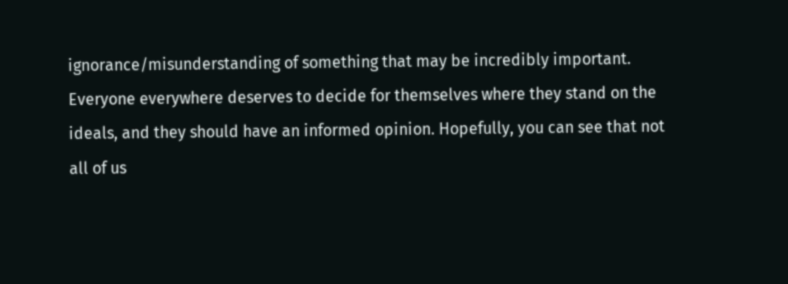ignorance/misunderstanding of something that may be incredibly important. Everyone everywhere deserves to decide for themselves where they stand on the ideals, and they should have an informed opinion. Hopefully, you can see that not all of us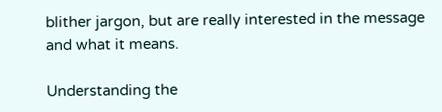blither jargon, but are really interested in the message and what it means.

Understanding the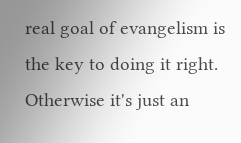real goal of evangelism is the key to doing it right. Otherwise it's just an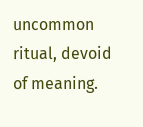uncommon ritual, devoid of meaning.